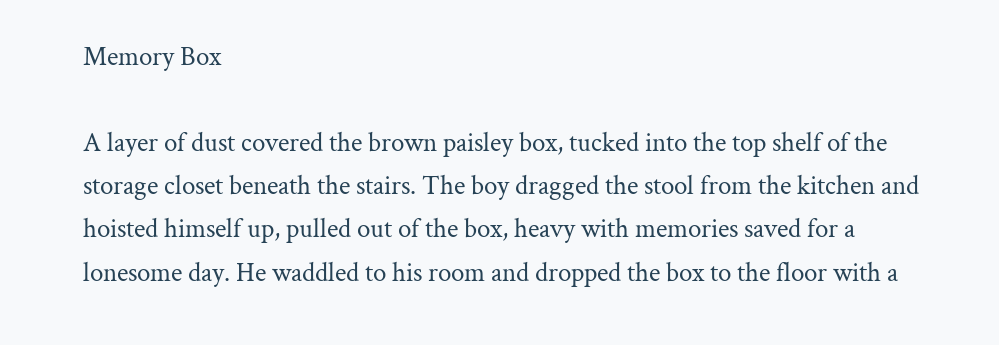Memory Box

A layer of dust covered the brown paisley box, tucked into the top shelf of the storage closet beneath the stairs. The boy dragged the stool from the kitchen and hoisted himself up, pulled out of the box, heavy with memories saved for a lonesome day. He waddled to his room and dropped the box to the floor with a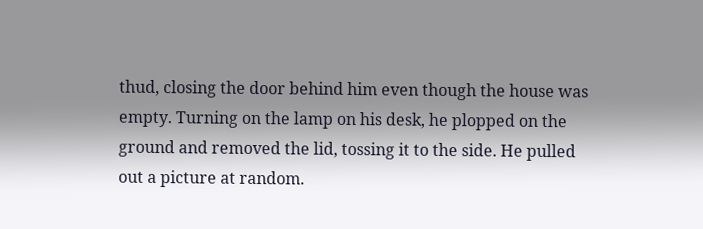thud, closing the door behind him even though the house was empty. Turning on the lamp on his desk, he plopped on the ground and removed the lid, tossing it to the side. He pulled out a picture at random.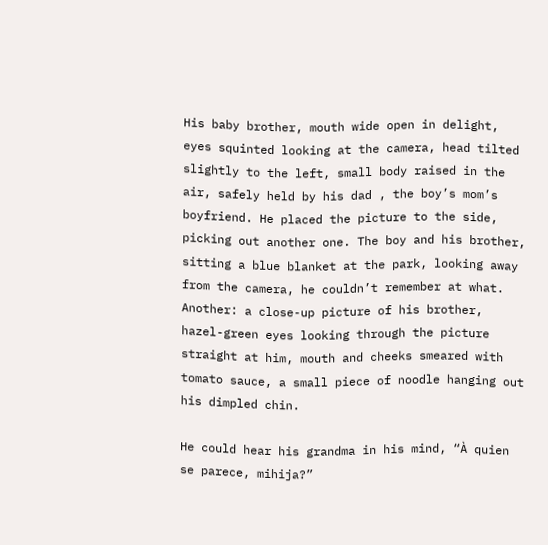His baby brother, mouth wide open in delight, eyes squinted looking at the camera, head tilted slightly to the left, small body raised in the air, safely held by his dad , the boy’s mom’s boyfriend. He placed the picture to the side, picking out another one. The boy and his brother, sitting a blue blanket at the park, looking away from the camera, he couldn’t remember at what. Another: a close-up picture of his brother, hazel-green eyes looking through the picture straight at him, mouth and cheeks smeared with tomato sauce, a small piece of noodle hanging out his dimpled chin.

He could hear his grandma in his mind, “À quien se parece, mihija?”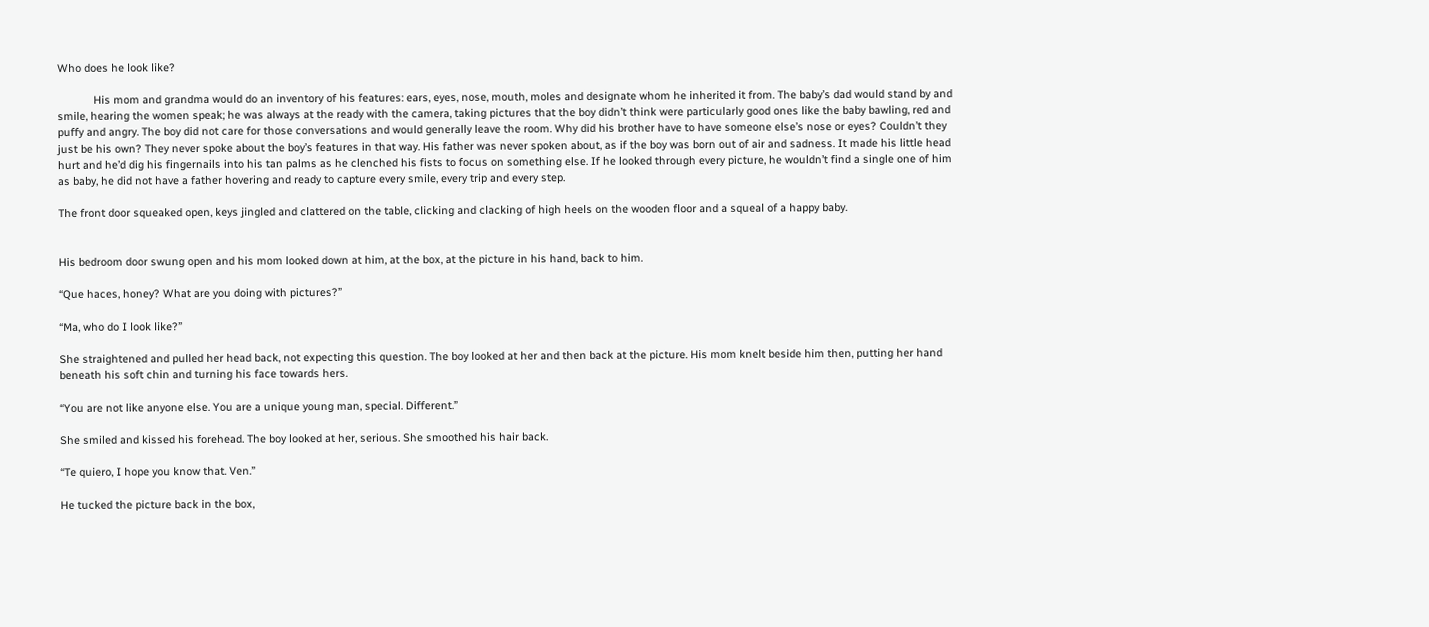Who does he look like?

            His mom and grandma would do an inventory of his features: ears, eyes, nose, mouth, moles and designate whom he inherited it from. The baby’s dad would stand by and smile, hearing the women speak; he was always at the ready with the camera, taking pictures that the boy didn’t think were particularly good ones like the baby bawling, red and puffy and angry. The boy did not care for those conversations and would generally leave the room. Why did his brother have to have someone else’s nose or eyes? Couldn’t they just be his own? They never spoke about the boy’s features in that way. His father was never spoken about, as if the boy was born out of air and sadness. It made his little head hurt and he’d dig his fingernails into his tan palms as he clenched his fists to focus on something else. If he looked through every picture, he wouldn’t find a single one of him as baby, he did not have a father hovering and ready to capture every smile, every trip and every step.

The front door squeaked open, keys jingled and clattered on the table, clicking and clacking of high heels on the wooden floor and a squeal of a happy baby.


His bedroom door swung open and his mom looked down at him, at the box, at the picture in his hand, back to him.

“Que haces, honey? What are you doing with pictures?”

“Ma, who do I look like?”

She straightened and pulled her head back, not expecting this question. The boy looked at her and then back at the picture. His mom knelt beside him then, putting her hand beneath his soft chin and turning his face towards hers.

“You are not like anyone else. You are a unique young man, special. Different.”

She smiled and kissed his forehead. The boy looked at her, serious. She smoothed his hair back.

“Te quiero, I hope you know that. Ven.”

He tucked the picture back in the box,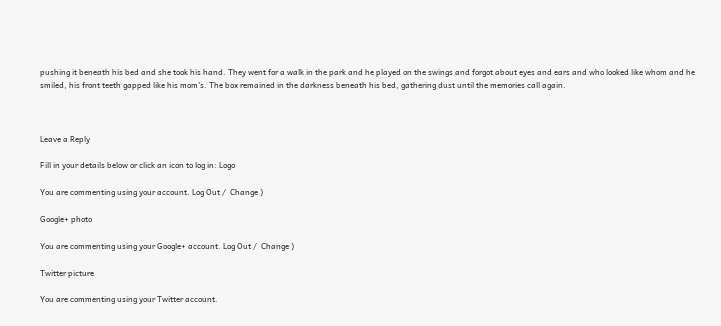pushing it beneath his bed and she took his hand. They went for a walk in the park and he played on the swings and forgot about eyes and ears and who looked like whom and he smiled, his front teeth gapped like his mom’s. The box remained in the darkness beneath his bed, gathering dust until the memories call again.



Leave a Reply

Fill in your details below or click an icon to log in: Logo

You are commenting using your account. Log Out /  Change )

Google+ photo

You are commenting using your Google+ account. Log Out /  Change )

Twitter picture

You are commenting using your Twitter account.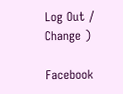Log Out /  Change )

Facebook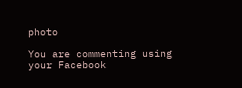photo

You are commenting using your Facebook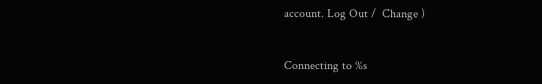account. Log Out /  Change )


Connecting to %s